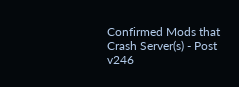Confirmed Mods that Crash Server(s) - Post v246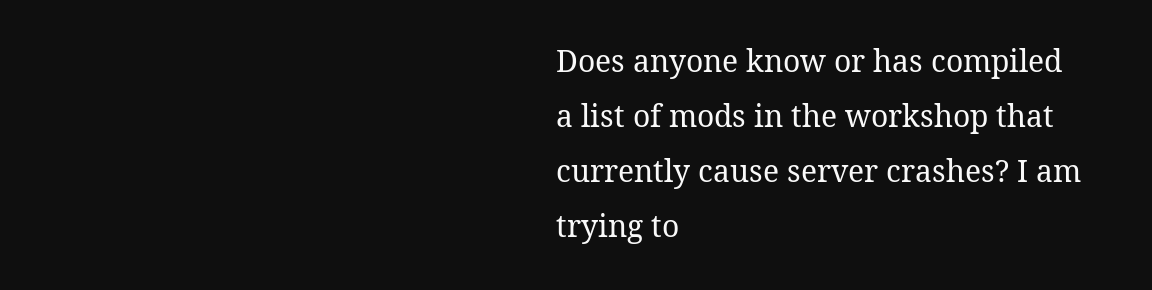Does anyone know or has compiled a list of mods in the workshop that currently cause server crashes? I am trying to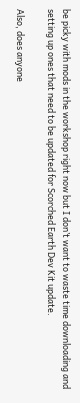be picky with mods in the workshop right now but I don’t want to waste time downloading and setting up ones that need to be updated for Scorched Earth Dev Kit update.

Also, does anyone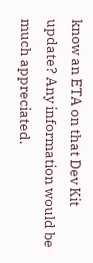know an ETA on that Dev Kit update? Any information would be much appreciated.